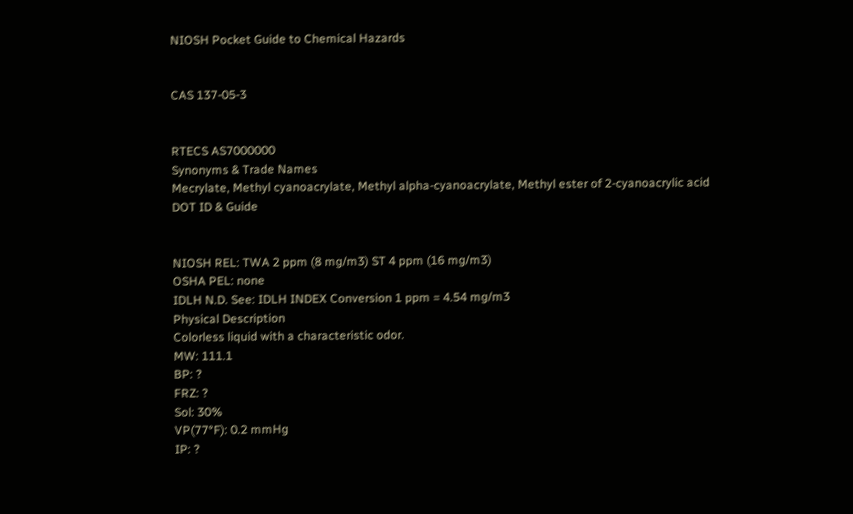NIOSH Pocket Guide to Chemical Hazards


CAS 137-05-3


RTECS AS7000000
Synonyms & Trade Names
Mecrylate, Methyl cyanoacrylate, Methyl alpha-cyanoacrylate, Methyl ester of 2-cyanoacrylic acid
DOT ID & Guide


NIOSH REL: TWA 2 ppm (8 mg/m3) ST 4 ppm (16 mg/m3)
OSHA PEL: none
IDLH N.D. See: IDLH INDEX Conversion 1 ppm = 4.54 mg/m3
Physical Description
Colorless liquid with a characteristic odor.
MW: 111.1
BP: ?
FRZ: ?
Sol: 30%
VP(77°F): 0.2 mmHg
IP: ?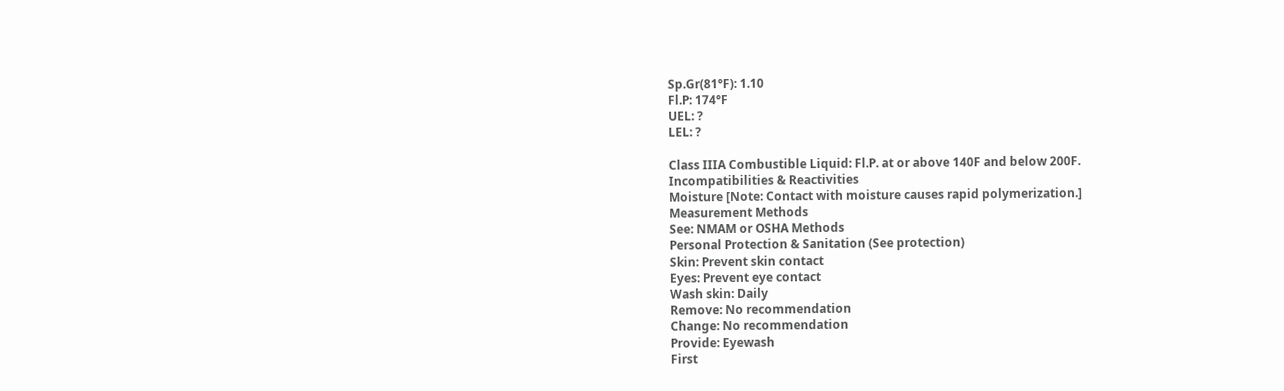Sp.Gr(81°F): 1.10
Fl.P: 174°F
UEL: ?
LEL: ?

Class IIIA Combustible Liquid: Fl.P. at or above 140F and below 200F.
Incompatibilities & Reactivities
Moisture [Note: Contact with moisture causes rapid polymerization.]
Measurement Methods
See: NMAM or OSHA Methods
Personal Protection & Sanitation (See protection)
Skin: Prevent skin contact
Eyes: Prevent eye contact
Wash skin: Daily
Remove: No recommendation
Change: No recommendation
Provide: Eyewash
First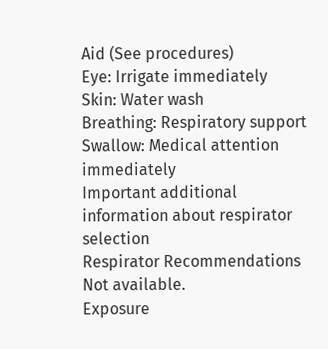Aid (See procedures)
Eye: Irrigate immediately
Skin: Water wash
Breathing: Respiratory support
Swallow: Medical attention immediately
Important additional information about respirator selection
Respirator Recommendations Not available.
Exposure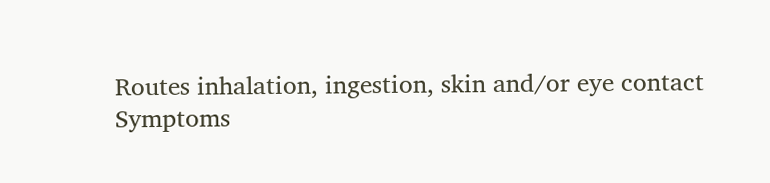Routes inhalation, ingestion, skin and/or eye contact
Symptoms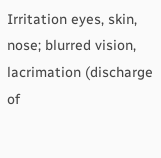Irritation eyes, skin, nose; blurred vision, lacrimation (discharge of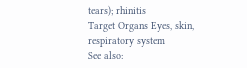tears); rhinitis
Target Organs Eyes, skin, respiratory system
See also: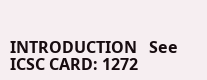INTRODUCTION   See ICSC CARD: 1272